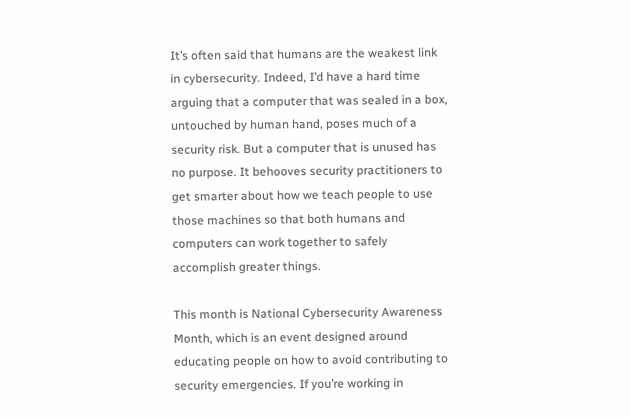It’s often said that humans are the weakest link in cybersecurity. Indeed, I’d have a hard time arguing that a computer that was sealed in a box, untouched by human hand, poses much of a security risk. But a computer that is unused has no purpose. It behooves security practitioners to get smarter about how we teach people to use those machines so that both humans and computers can work together to safely accomplish greater things.

This month is National Cybersecurity Awareness Month, which is an event designed around educating people on how to avoid contributing to security emergencies. If you’re working in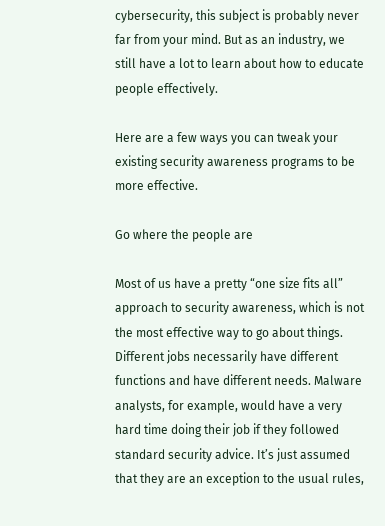cybersecurity, this subject is probably never far from your mind. But as an industry, we still have a lot to learn about how to educate people effectively.

Here are a few ways you can tweak your existing security awareness programs to be more effective.

Go where the people are

Most of us have a pretty “one size fits all” approach to security awareness, which is not the most effective way to go about things. Different jobs necessarily have different functions and have different needs. Malware analysts, for example, would have a very hard time doing their job if they followed standard security advice. It’s just assumed that they are an exception to the usual rules,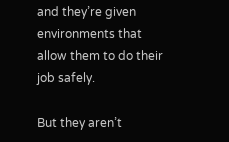and they’re given environments that allow them to do their job safely.

But they aren’t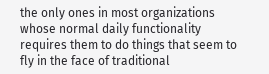the only ones in most organizations whose normal daily functionality requires them to do things that seem to fly in the face of traditional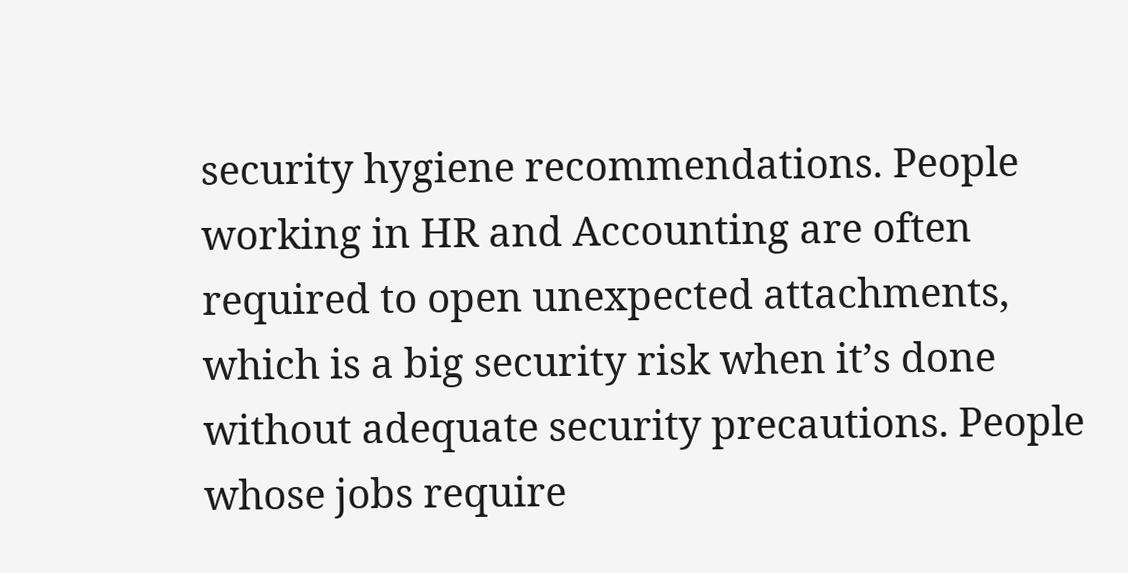security hygiene recommendations. People working in HR and Accounting are often required to open unexpected attachments, which is a big security risk when it’s done without adequate security precautions. People whose jobs require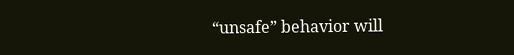“unsafe” behavior will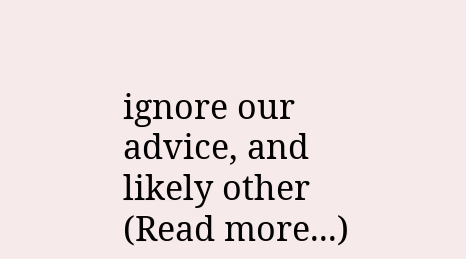ignore our advice, and likely other (Read more...)